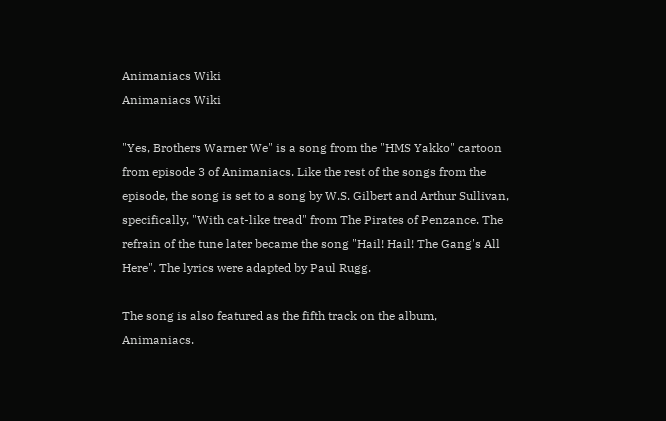Animaniacs Wiki
Animaniacs Wiki

"Yes, Brothers Warner We" is a song from the "HMS Yakko" cartoon from episode 3 of Animaniacs. Like the rest of the songs from the episode, the song is set to a song by W.S. Gilbert and Arthur Sullivan, specifically, "With cat-like tread" from The Pirates of Penzance. The refrain of the tune later became the song "Hail! Hail! The Gang's All Here". The lyrics were adapted by Paul Rugg.

The song is also featured as the fifth track on the album, Animaniacs.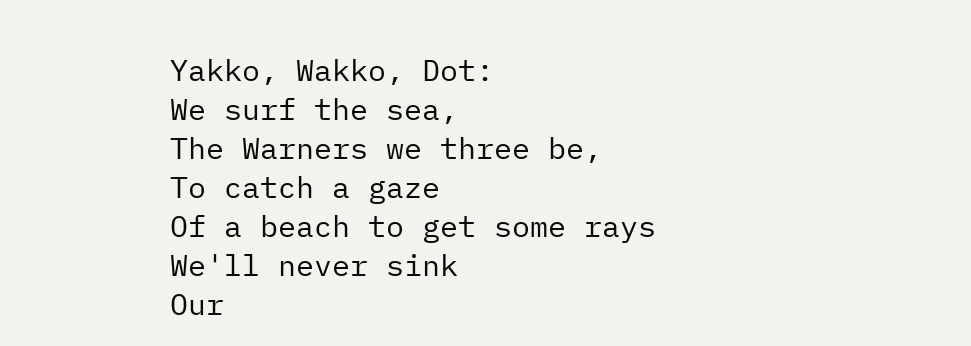Yakko, Wakko, Dot:
We surf the sea,
The Warners we three be,
To catch a gaze
Of a beach to get some rays
We'll never sink
Our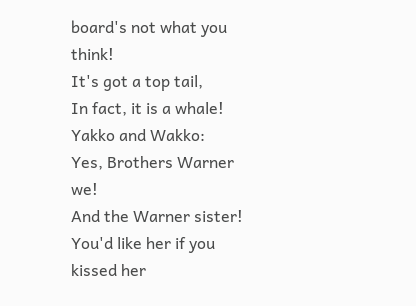board's not what you think!
It's got a top tail,
In fact, it is a whale!
Yakko and Wakko:
Yes, Brothers Warner we!
And the Warner sister!
You'd like her if you kissed her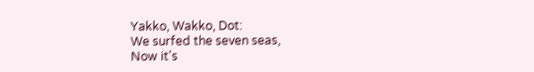Yakko, Wakko, Dot:
We surfed the seven seas,
Now it's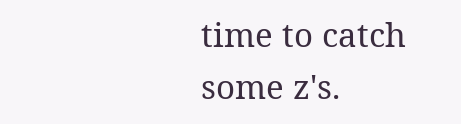time to catch some z's.